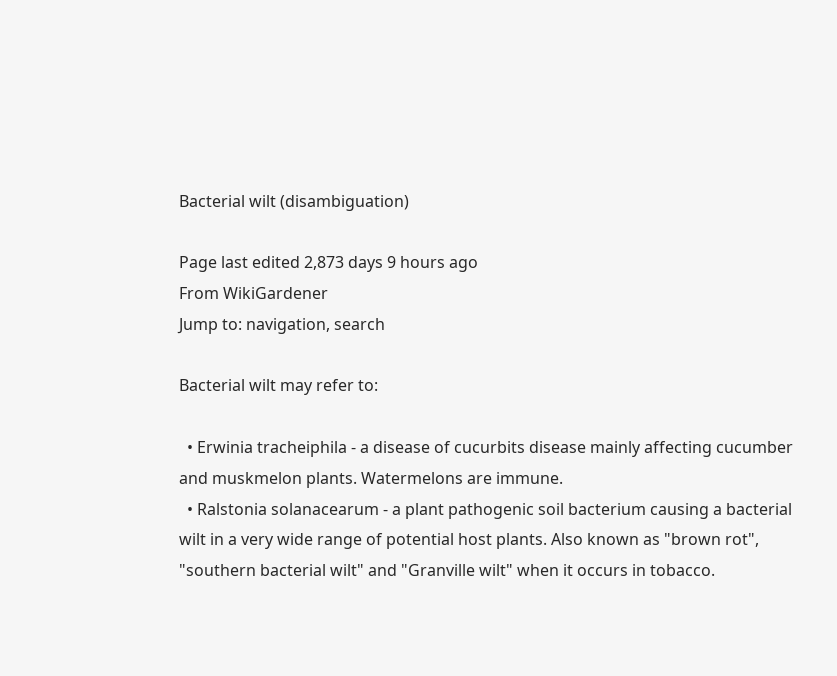Bacterial wilt (disambiguation)

Page last edited 2,873 days 9 hours ago
From WikiGardener
Jump to: navigation, search

Bacterial wilt may refer to:

  • Erwinia tracheiphila - a disease of cucurbits disease mainly affecting cucumber and muskmelon plants. Watermelons are immune.
  • Ralstonia solanacearum - a plant pathogenic soil bacterium causing a bacterial wilt in a very wide range of potential host plants. Also known as "brown rot", "southern bacterial wilt" and "Granville wilt" when it occurs in tobacco.